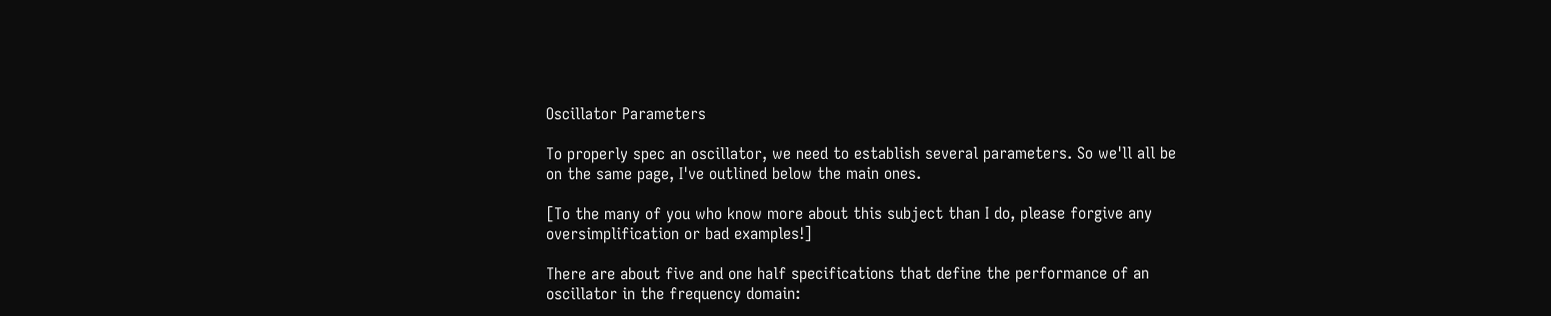Oscillator Parameters

To properly spec an oscillator, we need to establish several parameters. So we'll all be on the same page, I've outlined below the main ones.

[To the many of you who know more about this subject than I do, please forgive any oversimplification or bad examples!]

There are about five and one half specifications that define the performance of an oscillator in the frequency domain: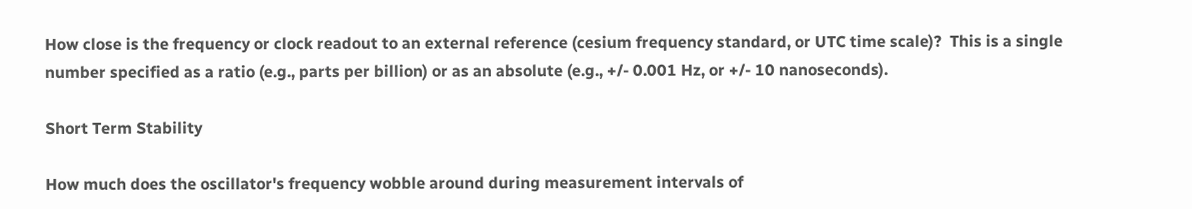How close is the frequency or clock readout to an external reference (cesium frequency standard, or UTC time scale)?  This is a single number specified as a ratio (e.g., parts per billion) or as an absolute (e.g., +/- 0.001 Hz, or +/- 10 nanoseconds).

Short Term Stability

How much does the oscillator's frequency wobble around during measurement intervals of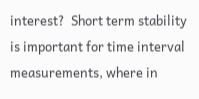interest?  Short term stability is important for time interval measurements, where in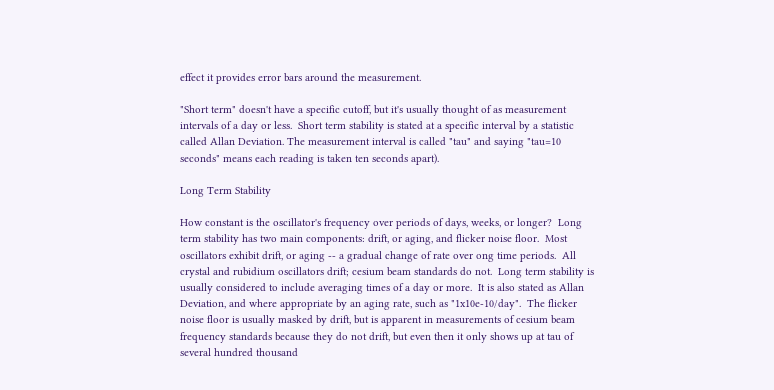effect it provides error bars around the measurement.

"Short term" doesn't have a specific cutoff, but it's usually thought of as measurement intervals of a day or less.  Short term stability is stated at a specific interval by a statistic called Allan Deviation. The measurement interval is called "tau" and saying "tau=10 seconds" means each reading is taken ten seconds apart).

Long Term Stability

How constant is the oscillator's frequency over periods of days, weeks, or longer?  Long term stability has two main components: drift, or aging, and flicker noise floor.  Most oscillators exhibit drift, or aging -- a gradual change of rate over ong time periods.  All crystal and rubidium oscillators drift; cesium beam standards do not.  Long term stability is usually considered to include averaging times of a day or more.  It is also stated as Allan Deviation, and where appropriate by an aging rate, such as "1x10e-10/day".  The flicker noise floor is usually masked by drift, but is apparent in measurements of cesium beam frequency standards because they do not drift, but even then it only shows up at tau of several hundred thousand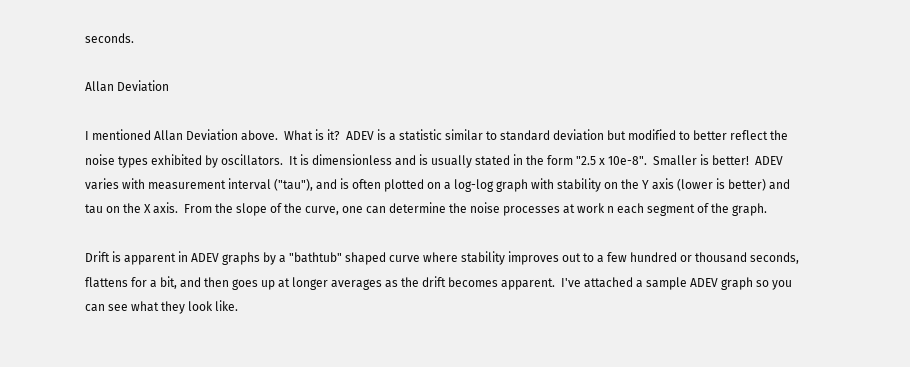seconds.

Allan Deviation

I mentioned Allan Deviation above.  What is it?  ADEV is a statistic similar to standard deviation but modified to better reflect the noise types exhibited by oscillators.  It is dimensionless and is usually stated in the form "2.5 x 10e-8".  Smaller is better!  ADEV varies with measurement interval ("tau"), and is often plotted on a log-log graph with stability on the Y axis (lower is better) and tau on the X axis.  From the slope of the curve, one can determine the noise processes at work n each segment of the graph.

Drift is apparent in ADEV graphs by a "bathtub" shaped curve where stability improves out to a few hundred or thousand seconds, flattens for a bit, and then goes up at longer averages as the drift becomes apparent.  I've attached a sample ADEV graph so you can see what they look like.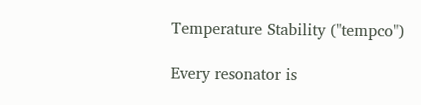Temperature Stability ("tempco")

Every resonator is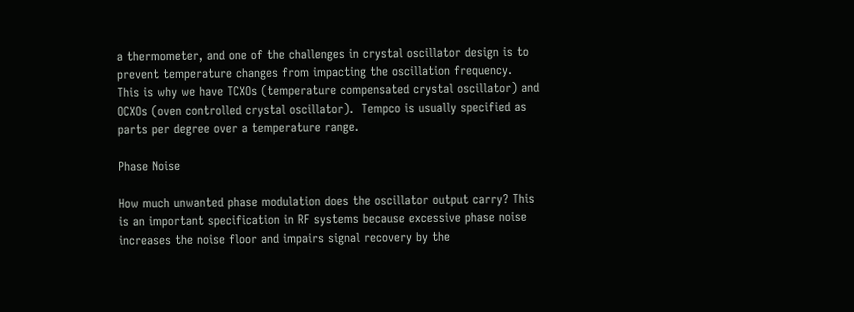a thermometer, and one of the challenges in crystal oscillator design is to prevent temperature changes from impacting the oscillation frequency.  This is why we have TCXOs (temperature compensated crystal oscillator) and OCXOs (oven controlled crystal oscillator).  Tempco is usually specified as parts per degree over a temperature range.

Phase Noise

How much unwanted phase modulation does the oscillator output carry? This is an important specification in RF systems because excessive phase noise increases the noise floor and impairs signal recovery by the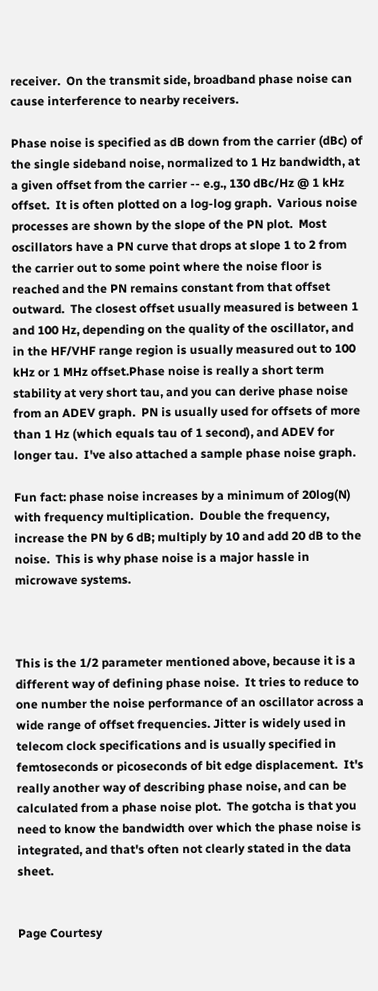receiver.  On the transmit side, broadband phase noise can cause interference to nearby receivers.

Phase noise is specified as dB down from the carrier (dBc) of the single sideband noise, normalized to 1 Hz bandwidth, at a given offset from the carrier -- e.g., 130 dBc/Hz @ 1 kHz offset.  It is often plotted on a log-log graph.  Various noise processes are shown by the slope of the PN plot.  Most oscillators have a PN curve that drops at slope 1 to 2 from the carrier out to some point where the noise floor is reached and the PN remains constant from that offset outward.  The closest offset usually measured is between 1 and 100 Hz, depending on the quality of the oscillator, and in the HF/VHF range region is usually measured out to 100 kHz or 1 MHz offset.Phase noise is really a short term stability at very short tau, and you can derive phase noise from an ADEV graph.  PN is usually used for offsets of more than 1 Hz (which equals tau of 1 second), and ADEV for longer tau.  I've also attached a sample phase noise graph.

Fun fact: phase noise increases by a minimum of 20log(N) with frequency multiplication.  Double the frequency, increase the PN by 6 dB; multiply by 10 and add 20 dB to the noise.  This is why phase noise is a major hassle in microwave systems.



This is the 1/2 parameter mentioned above, because it is a different way of defining phase noise.  It tries to reduce to one number the noise performance of an oscillator across a wide range of offset frequencies. Jitter is widely used in telecom clock specifications and is usually specified in femtoseconds or picoseconds of bit edge displacement.  It's really another way of describing phase noise, and can be calculated from a phase noise plot.  The gotcha is that you need to know the bandwidth over which the phase noise is integrated, and that's often not clearly stated in the data sheet.


Page Courtesy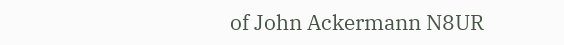of John Ackermann N8UR